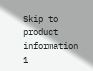Skip to product information
1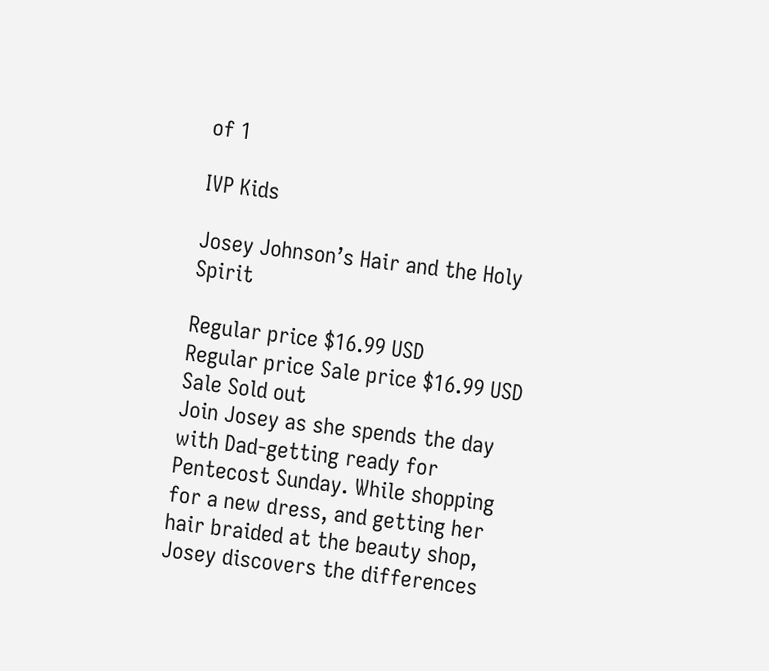of 1

IVP Kids

Josey Johnson’s Hair and the Holy Spirit

Regular price $16.99 USD
Regular price Sale price $16.99 USD
Sale Sold out
Join Josey as she spends the day with Dad-getting ready for Pentecost Sunday. While shopping for a new dress, and getting her hair braided at the beauty shop, Josey discovers the differences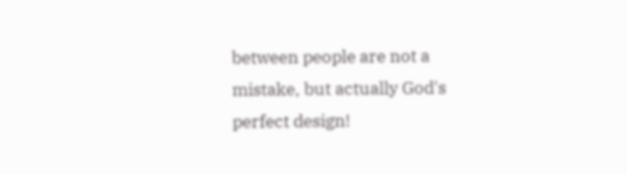between people are not a mistake, but actually God's perfect design!